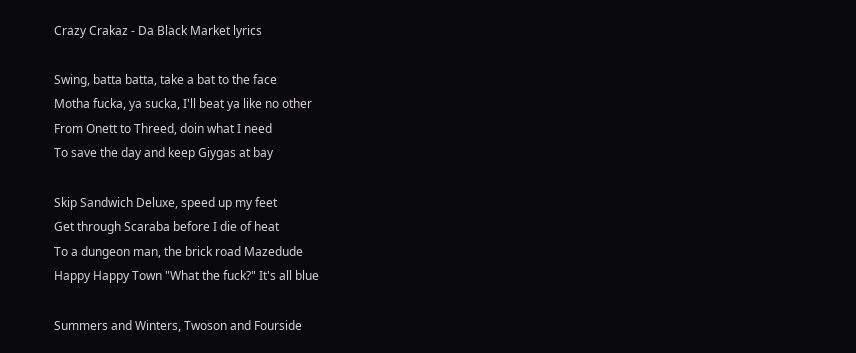Crazy Crakaz - Da Black Market lyrics

Swing, batta batta, take a bat to the face
Motha fucka, ya sucka, I'll beat ya like no other
From Onett to Threed, doin what I need
To save the day and keep Giygas at bay

Skip Sandwich Deluxe, speed up my feet
Get through Scaraba before I die of heat
To a dungeon man, the brick road Mazedude
Happy Happy Town "What the fuck?" It's all blue

Summers and Winters, Twoson and Fourside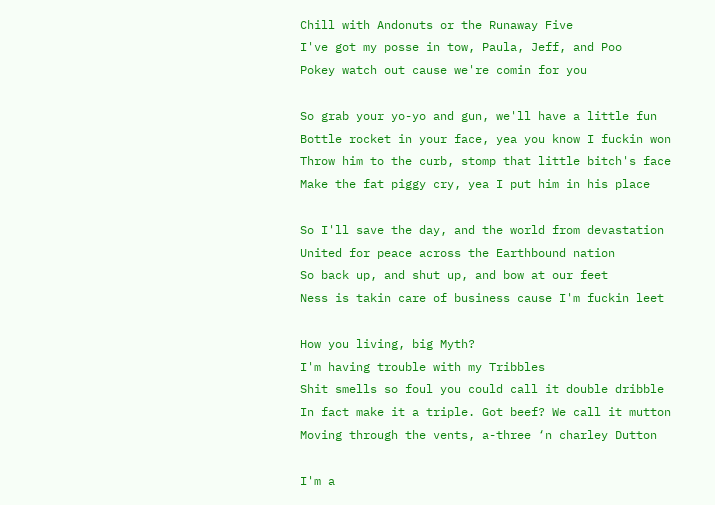Chill with Andonuts or the Runaway Five
I've got my posse in tow, Paula, Jeff, and Poo
Pokey watch out cause we're comin for you

So grab your yo-yo and gun, we'll have a little fun
Bottle rocket in your face, yea you know I fuckin won
Throw him to the curb, stomp that little bitch's face
Make the fat piggy cry, yea I put him in his place

So I'll save the day, and the world from devastation
United for peace across the Earthbound nation
So back up, and shut up, and bow at our feet
Ness is takin care of business cause I'm fuckin leet

How you living, big Myth?
I'm having trouble with my Tribbles
Shit smells so foul you could call it double dribble
In fact make it a triple. Got beef? We call it mutton
Moving through the vents, a-three ‘n charley Dutton

I'm a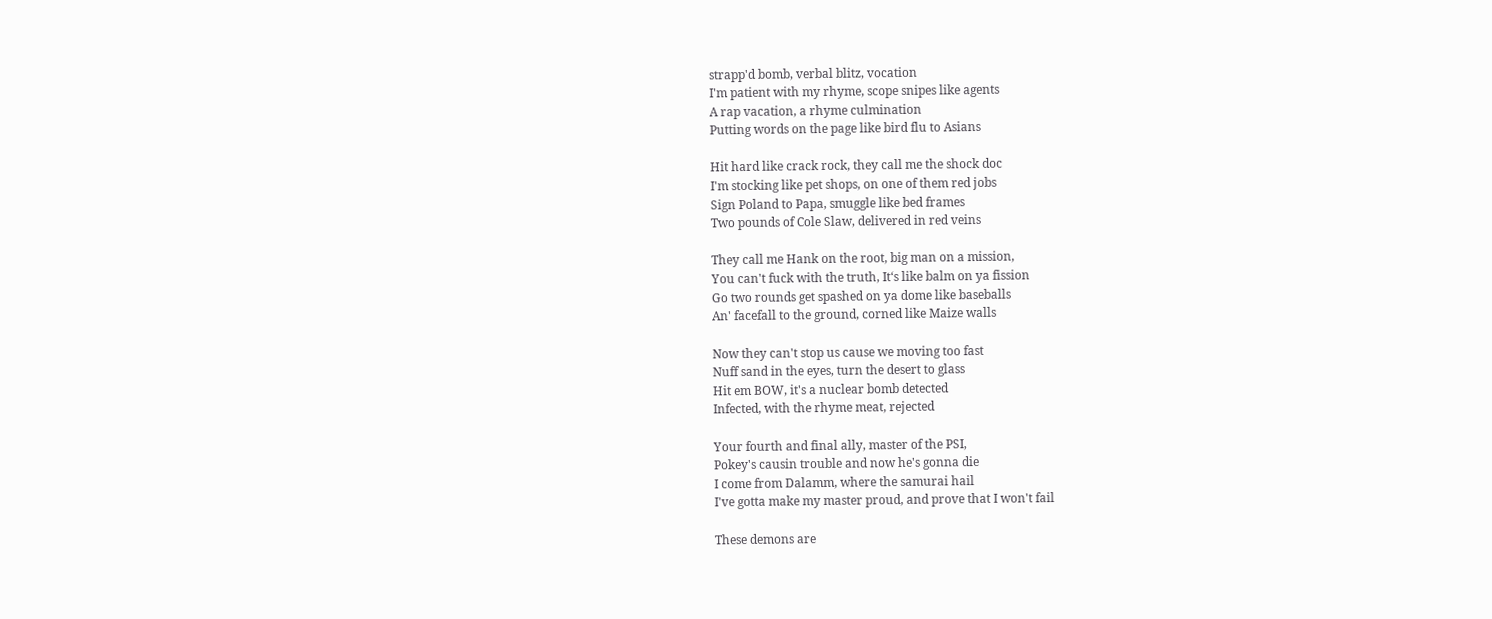strapp'd bomb, verbal blitz, vocation
I'm patient with my rhyme, scope snipes like agents
A rap vacation, a rhyme culmination
Putting words on the page like bird flu to Asians

Hit hard like crack rock, they call me the shock doc
I'm stocking like pet shops, on one of them red jobs
Sign Poland to Papa, smuggle like bed frames
Two pounds of Cole Slaw, delivered in red veins

They call me Hank on the root, big man on a mission,
You can't fuck with the truth, It‘s like balm on ya fission
Go two rounds get spashed on ya dome like baseballs
An' facefall to the ground, corned like Maize walls

Now they can't stop us cause we moving too fast
Nuff sand in the eyes, turn the desert to glass
Hit em BOW, it's a nuclear bomb detected
Infected, with the rhyme meat, rejected

Your fourth and final ally, master of the PSI,
Pokey's causin trouble and now he's gonna die
I come from Dalamm, where the samurai hail
I've gotta make my master proud, and prove that I won't fail

These demons are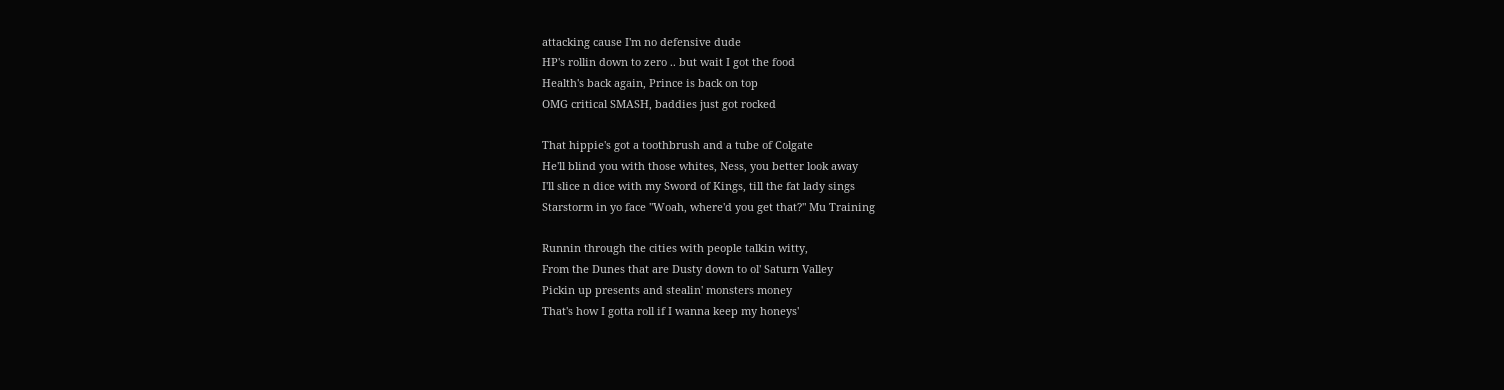attacking cause I'm no defensive dude
HP's rollin down to zero .. but wait I got the food
Health's back again, Prince is back on top
OMG critical SMASH, baddies just got rocked

That hippie's got a toothbrush and a tube of Colgate
He'll blind you with those whites, Ness, you better look away
I'll slice n dice with my Sword of Kings, till the fat lady sings
Starstorm in yo face "Woah, where'd you get that?" Mu Training

Runnin through the cities with people talkin witty,
From the Dunes that are Dusty down to ol' Saturn Valley
Pickin up presents and stealin' monsters money
That's how I gotta roll if I wanna keep my honeys'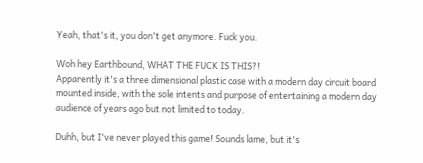Yeah, that's it, you don't get anymore. Fuck you.

Woh hey Earthbound, WHAT THE FUCK IS THIS?!
Apparently it's a three dimensional plastic case with a modern day circuit board mounted inside, with the sole intents and purpose of entertaining a modern day audience of years ago but not limited to today.

Duhh, but I've never played this game! Sounds lame, but it's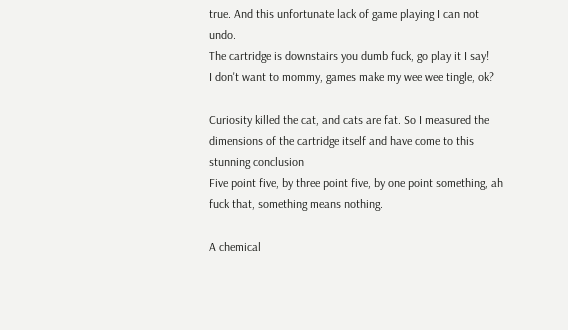true. And this unfortunate lack of game playing I can not undo.
The cartridge is downstairs you dumb fuck, go play it I say!
I don't want to mommy, games make my wee wee tingle, ok?

Curiosity killed the cat, and cats are fat. So I measured the dimensions of the cartridge itself and have come to this stunning conclusion
Five point five, by three point five, by one point something, ah fuck that, something means nothing.

A chemical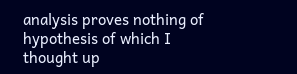analysis proves nothing of hypothesis of which I thought up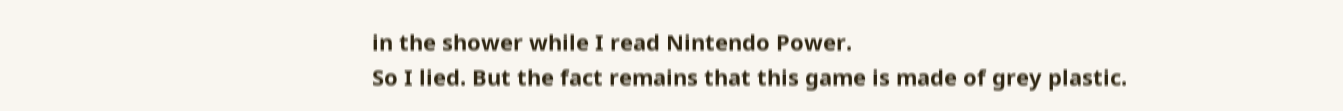in the shower while I read Nintendo Power.
So I lied. But the fact remains that this game is made of grey plastic.